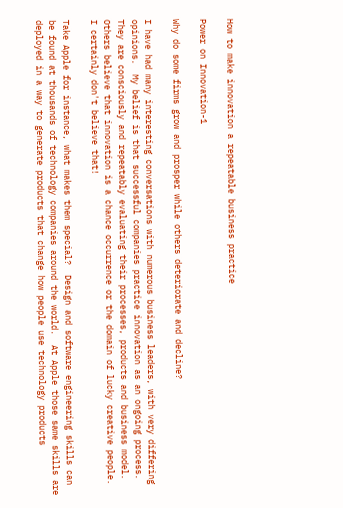How to make innovation a repeatable business practice

Power on Innovation-1

Why do some firms grow and prosper while others deteriorate and decline?

I have had many interesting conversations with numerous business leaders, with very differing opinions.  My belief is that successful companies practice innovation as an ongoing process.   They are consciously and repeatably evaluating their processes, products and business model.  Others believe that innovation is a chance occurrence or the domain of lucky creative people.  I certainly don't believe that!

Take Apple for instance, what makes them special?  Design and software engineering skills can be found at thousands of technology companies around the world.  At Apple those same skills are deployed in a way to generate products that change how people use technology products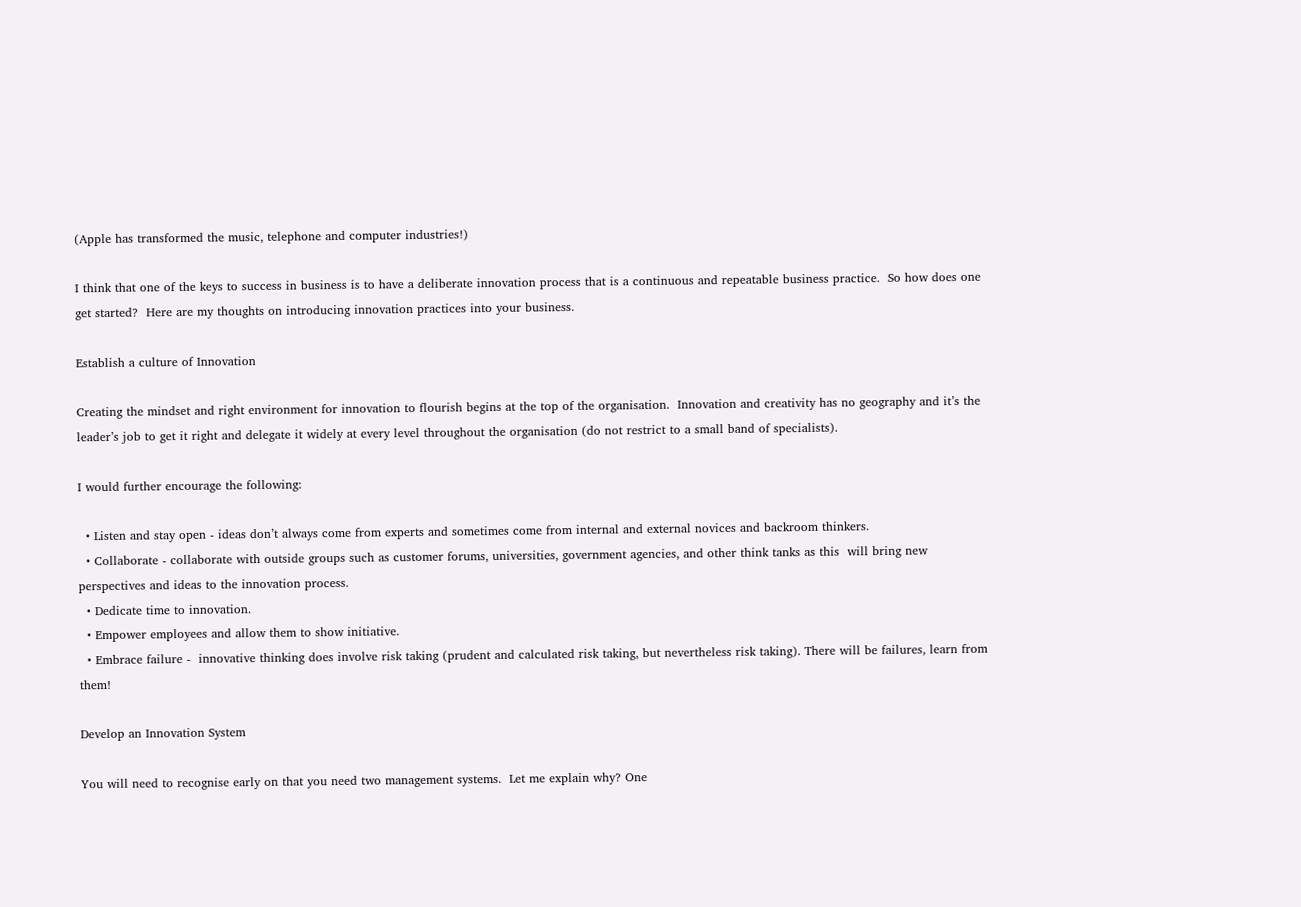(Apple has transformed the music, telephone and computer industries!)

I think that one of the keys to success in business is to have a deliberate innovation process that is a continuous and repeatable business practice.  So how does one get started?  Here are my thoughts on introducing innovation practices into your business.

Establish a culture of Innovation

Creating the mindset and right environment for innovation to flourish begins at the top of the organisation.  Innovation and creativity has no geography and it’s the leader’s job to get it right and delegate it widely at every level throughout the organisation (do not restrict to a small band of specialists).

I would further encourage the following:

  • Listen and stay open - ideas don’t always come from experts and sometimes come from internal and external novices and backroom thinkers.
  • Collaborate - collaborate with outside groups such as customer forums, universities, government agencies, and other think tanks as this  will bring new perspectives and ideas to the innovation process.
  • Dedicate time to innovation.
  • Empower employees and allow them to show initiative.
  • Embrace failure -  innovative thinking does involve risk taking (prudent and calculated risk taking, but nevertheless risk taking). There will be failures, learn from them!

Develop an Innovation System

You will need to recognise early on that you need two management systems.  Let me explain why? One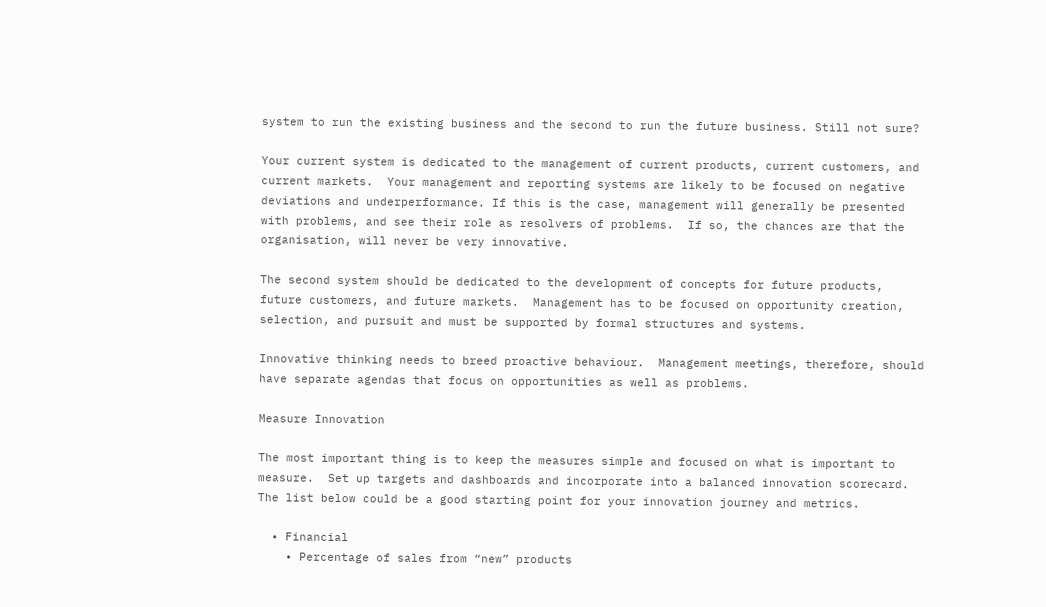system to run the existing business and the second to run the future business. Still not sure?

Your current system is dedicated to the management of current products, current customers, and current markets.  Your management and reporting systems are likely to be focused on negative deviations and underperformance. If this is the case, management will generally be presented with problems, and see their role as resolvers of problems.  If so, the chances are that the organisation, will never be very innovative.

The second system should be dedicated to the development of concepts for future products, future customers, and future markets.  Management has to be focused on opportunity creation, selection, and pursuit and must be supported by formal structures and systems.

Innovative thinking needs to breed proactive behaviour.  Management meetings, therefore, should have separate agendas that focus on opportunities as well as problems.

Measure Innovation

The most important thing is to keep the measures simple and focused on what is important to measure.  Set up targets and dashboards and incorporate into a balanced innovation scorecard.  The list below could be a good starting point for your innovation journey and metrics.

  • Financial
    • Percentage of sales from “new” products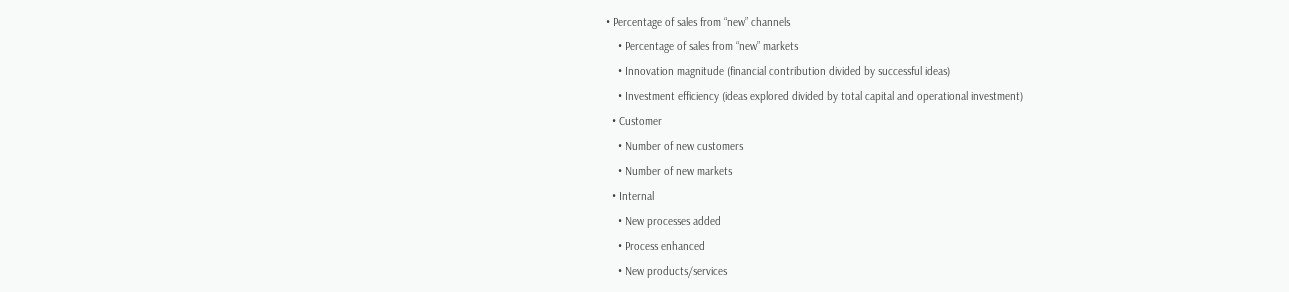• Percentage of sales from “new” channels
    • Percentage of sales from “new” markets
    • Innovation magnitude (financial contribution divided by successful ideas)
    • Investment efficiency (ideas explored divided by total capital and operational investment)
  • Customer
    • Number of new customers
    • Number of new markets
  • Internal
    • New processes added
    • Process enhanced
    • New products/services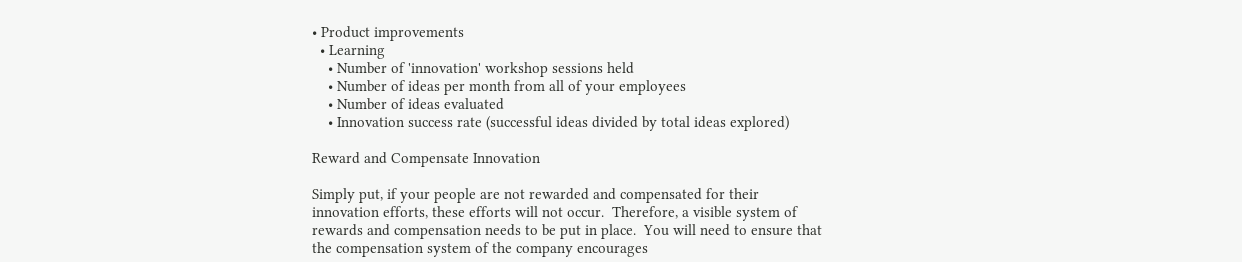• Product improvements
  • Learning
    • Number of 'innovation' workshop sessions held
    • Number of ideas per month from all of your employees
    • Number of ideas evaluated
    • Innovation success rate (successful ideas divided by total ideas explored)

Reward and Compensate Innovation

Simply put, if your people are not rewarded and compensated for their innovation efforts, these efforts will not occur.  Therefore, a visible system of rewards and compensation needs to be put in place.  You will need to ensure that the compensation system of the company encourages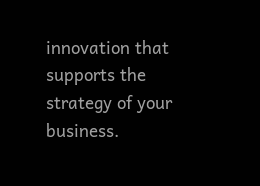innovation that supports the strategy of your business.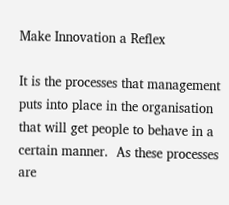Make Innovation a Reflex

It is the processes that management puts into place in the organisation that will get people to behave in a certain manner.  As these processes are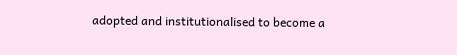adopted and institutionalised to become a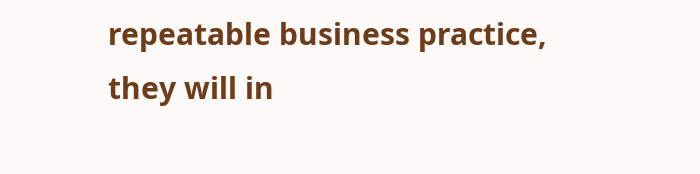repeatable business practice, they will in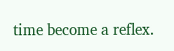time become a reflex.